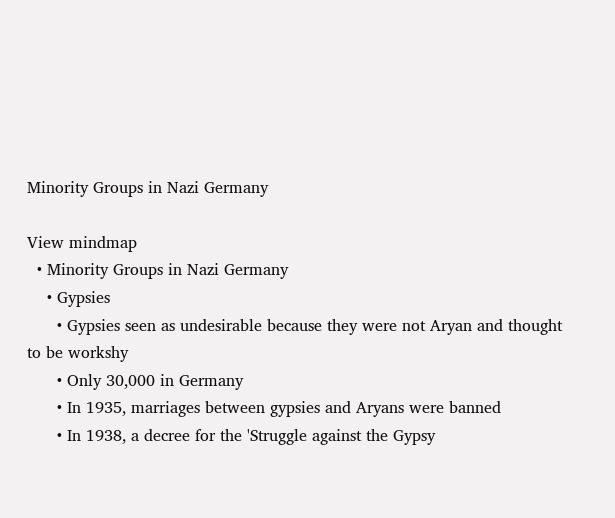Minority Groups in Nazi Germany

View mindmap
  • Minority Groups in Nazi Germany
    • Gypsies
      • Gypsies seen as undesirable because they were not Aryan and thought to be workshy
      • Only 30,000 in Germany
      • In 1935, marriages between gypsies and Aryans were banned
      • In 1938, a decree for the 'Struggle against the Gypsy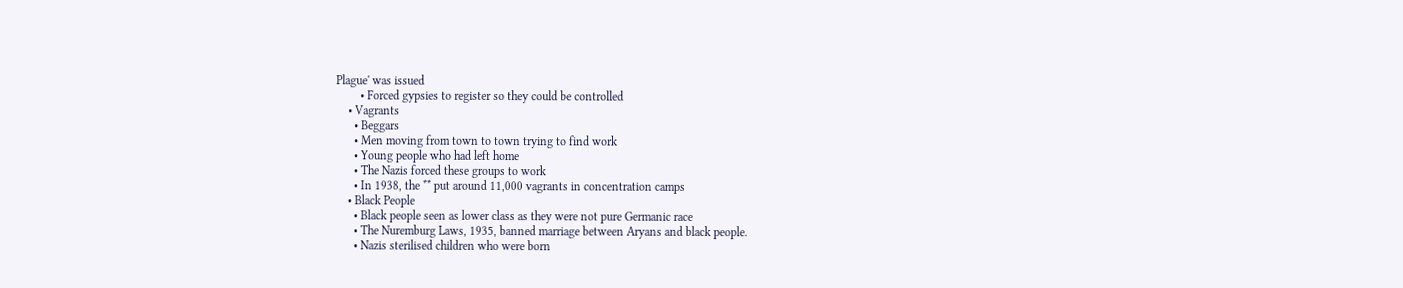Plague' was issued
        • Forced gypsies to register so they could be controlled
    • Vagrants
      • Beggars
      • Men moving from town to town trying to find work
      • Young people who had left home
      • The Nazis forced these groups to work
      • In 1938, the ** put around 11,000 vagrants in concentration camps
    • Black People
      • Black people seen as lower class as they were not pure Germanic race
      • The Nuremburg Laws, 1935, banned marriage between Aryans and black people.
      • Nazis sterilised children who were born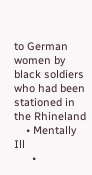to German women by black soldiers who had been stationed in the Rhineland
    • Mentally Ill
      •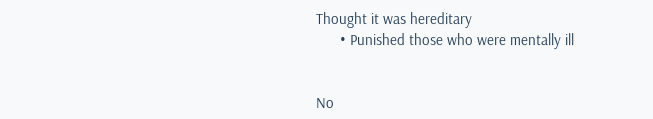Thought it was hereditary
      • Punished those who were mentally ill


No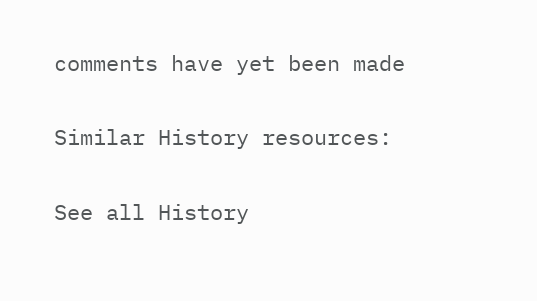comments have yet been made

Similar History resources:

See all History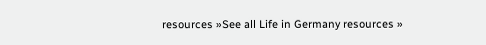resources »See all Life in Germany resources »